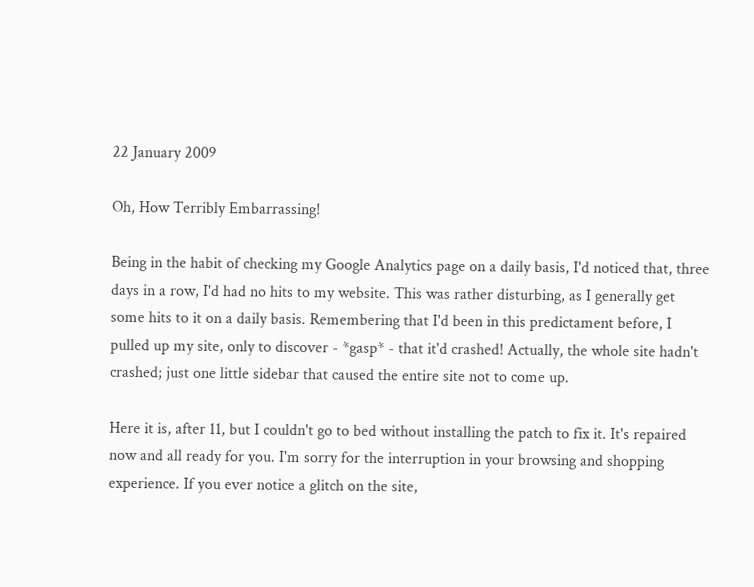22 January 2009

Oh, How Terribly Embarrassing!

Being in the habit of checking my Google Analytics page on a daily basis, I'd noticed that, three days in a row, I'd had no hits to my website. This was rather disturbing, as I generally get some hits to it on a daily basis. Remembering that I'd been in this predictament before, I pulled up my site, only to discover - *gasp* - that it'd crashed! Actually, the whole site hadn't crashed; just one little sidebar that caused the entire site not to come up.

Here it is, after 11, but I couldn't go to bed without installing the patch to fix it. It's repaired now and all ready for you. I'm sorry for the interruption in your browsing and shopping experience. If you ever notice a glitch on the site,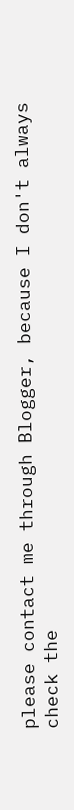please contact me through Blogger, because I don't always check the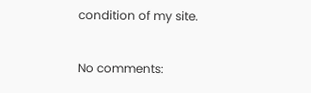condition of my site.

No comments: